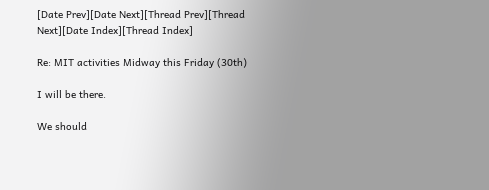[Date Prev][Date Next][Thread Prev][Thread Next][Date Index][Thread Index]

Re: MIT activities Midway this Friday (30th)

I will be there.

We should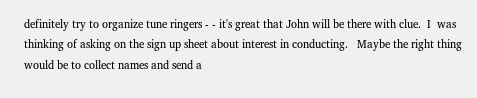definitely try to organize tune ringers - - it's great that John will be there with clue.  I  was thinking of asking on the sign up sheet about interest in conducting.   Maybe the right thing would be to collect names and send a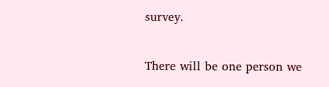survey.

There will be one person we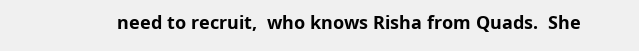need to recruit,  who knows Risha from Quads.  She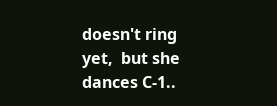doesn't ring yet,  but she dances C-1..